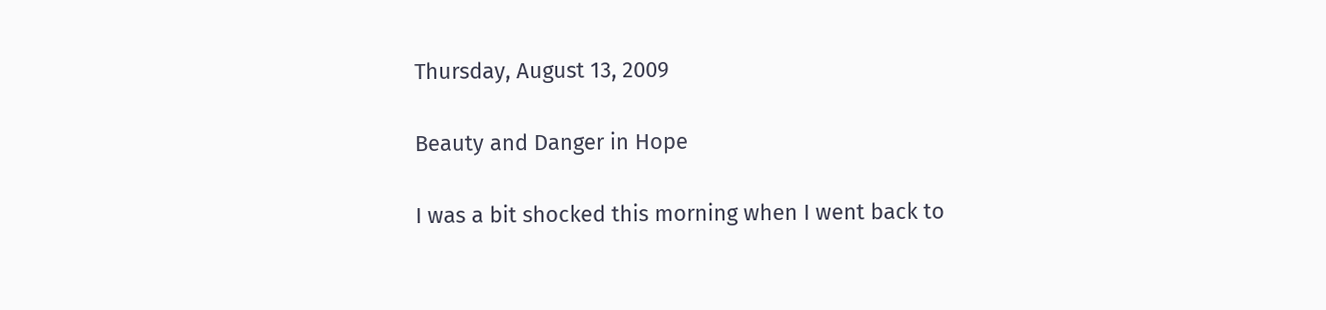Thursday, August 13, 2009

Beauty and Danger in Hope

I was a bit shocked this morning when I went back to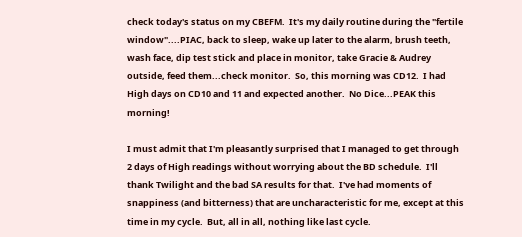check today's status on my CBEFM.  It's my daily routine during the "fertile window"....PIAC, back to sleep, wake up later to the alarm, brush teeth, wash face, dip test stick and place in monitor, take Gracie & Audrey outside, feed them...check monitor.  So, this morning was CD12.  I had High days on CD10 and 11 and expected another.  No Dice...PEAK this morning!

I must admit that I'm pleasantly surprised that I managed to get through 2 days of High readings without worrying about the BD schedule.  I'll thank Twilight and the bad SA results for that.  I've had moments of snappiness (and bitterness) that are uncharacteristic for me, except at this time in my cycle.  But, all in all, nothing like last cycle.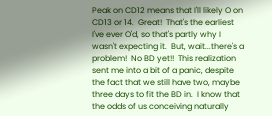Peak on CD12 means that I'll likely O on CD13 or 14.  Great!  That's the earliest I've ever O'd, so that's partly why I wasn't expecting it.  But, wait...there's a problem!  No BD yet!!  This realization sent me into a bit of a panic, despite the fact that we still have two, maybe three days to fit the BD in.  I know that the odds of us conceiving naturally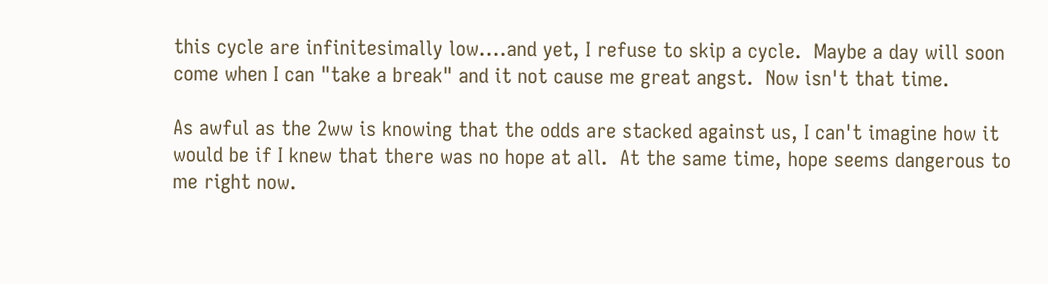this cycle are infinitesimally low....and yet, I refuse to skip a cycle.  Maybe a day will soon come when I can "take a break" and it not cause me great angst.  Now isn't that time.

As awful as the 2ww is knowing that the odds are stacked against us, I can't imagine how it would be if I knew that there was no hope at all.  At the same time, hope seems dangerous to me right now.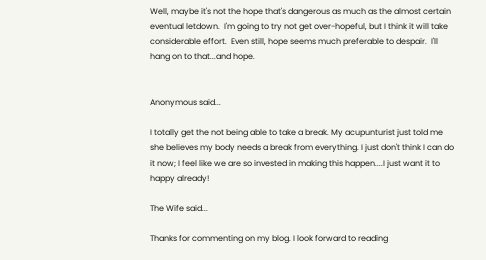Well, maybe it's not the hope that's dangerous as much as the almost certain eventual letdown.  I'm going to try not get over-hopeful, but I think it will take considerable effort.  Even still, hope seems much preferable to despair.  I'll hang on to that...and hope.


Anonymous said...

I totally get the not being able to take a break. My acupunturist just told me she believes my body needs a break from everything. I just don't think I can do it now; I feel like we are so invested in making this happen....I just want it to happy already!

The Wife said...

Thanks for commenting on my blog. I look forward to reading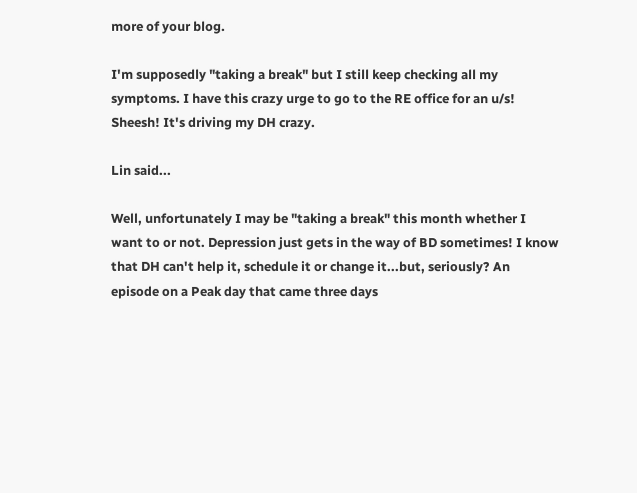more of your blog.

I'm supposedly "taking a break" but I still keep checking all my symptoms. I have this crazy urge to go to the RE office for an u/s! Sheesh! It's driving my DH crazy.

Lin said...

Well, unfortunately I may be "taking a break" this month whether I want to or not. Depression just gets in the way of BD sometimes! I know that DH can't help it, schedule it or change it...but, seriously? An episode on a Peak day that came three days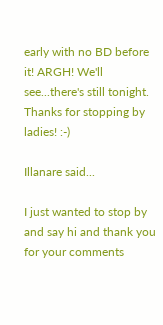early with no BD before it! ARGH! We'll see...there's still tonight. Thanks for stopping by ladies! :-)

Illanare said...

I just wanted to stop by and say hi and thank you for your comments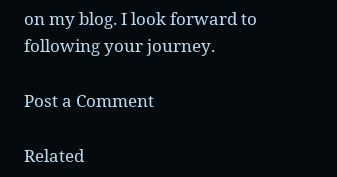on my blog. I look forward to following your journey.

Post a Comment

Related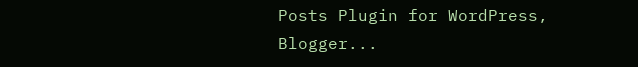Posts Plugin for WordPress, Blogger...